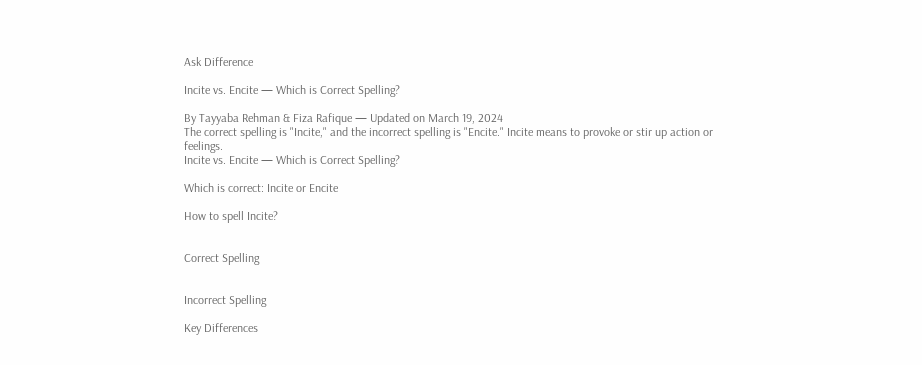Ask Difference

Incite vs. Encite — Which is Correct Spelling?

By Tayyaba Rehman & Fiza Rafique — Updated on March 19, 2024
The correct spelling is "Incite," and the incorrect spelling is "Encite." Incite means to provoke or stir up action or feelings.
Incite vs. Encite — Which is Correct Spelling?

Which is correct: Incite or Encite

How to spell Incite?


Correct Spelling


Incorrect Spelling

Key Differences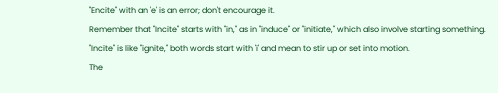"Encite" with an 'e' is an error; don't encourage it.
Remember that "Incite" starts with "in," as in "induce" or "initiate," which also involve starting something.
"Incite" is like "ignite," both words start with 'i' and mean to stir up or set into motion.
The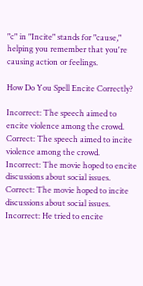"c" in "Incite" stands for "cause," helping you remember that you're causing action or feelings.

How Do You Spell Encite Correctly?

Incorrect: The speech aimed to encite violence among the crowd.
Correct: The speech aimed to incite violence among the crowd.
Incorrect: The movie hoped to encite discussions about social issues.
Correct: The movie hoped to incite discussions about social issues.
Incorrect: He tried to encite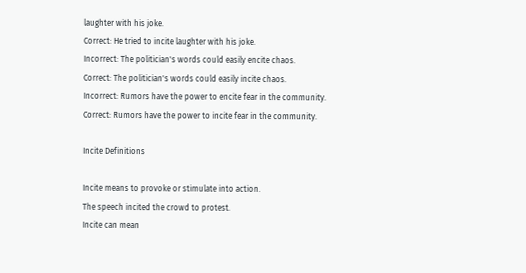laughter with his joke.
Correct: He tried to incite laughter with his joke.
Incorrect: The politician's words could easily encite chaos.
Correct: The politician's words could easily incite chaos.
Incorrect: Rumors have the power to encite fear in the community.
Correct: Rumors have the power to incite fear in the community.

Incite Definitions

Incite means to provoke or stimulate into action.
The speech incited the crowd to protest.
Incite can mean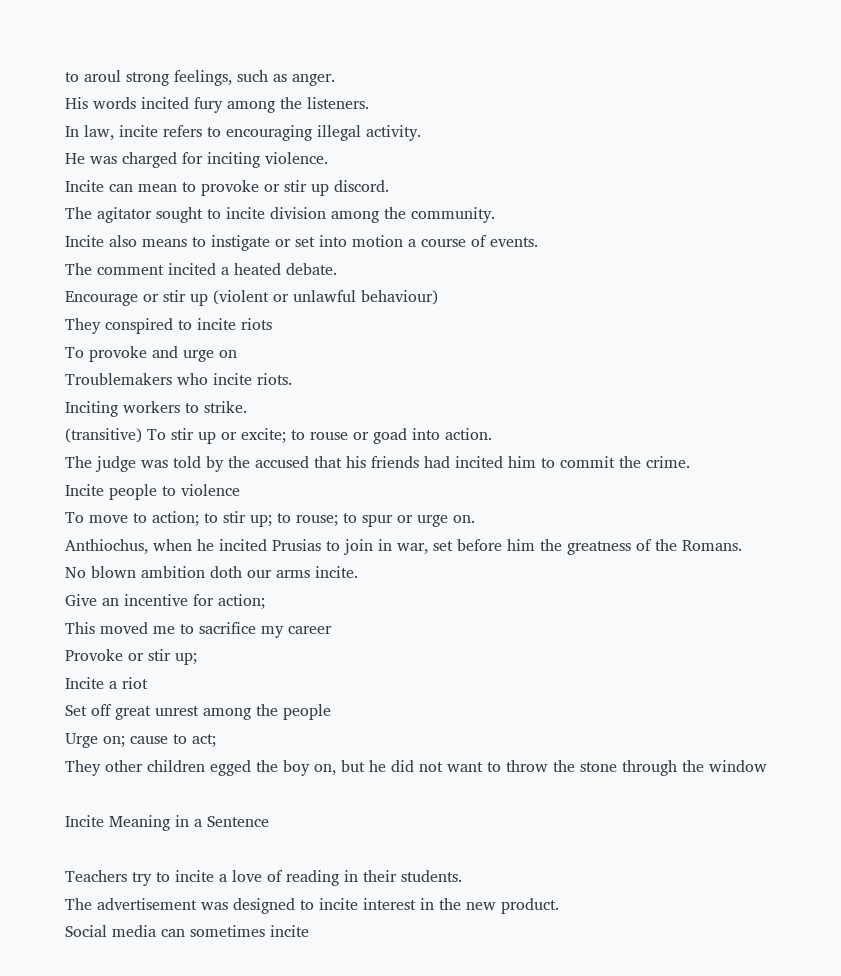to aroul strong feelings, such as anger.
His words incited fury among the listeners.
In law, incite refers to encouraging illegal activity.
He was charged for inciting violence.
Incite can mean to provoke or stir up discord.
The agitator sought to incite division among the community.
Incite also means to instigate or set into motion a course of events.
The comment incited a heated debate.
Encourage or stir up (violent or unlawful behaviour)
They conspired to incite riots
To provoke and urge on
Troublemakers who incite riots.
Inciting workers to strike.
(transitive) To stir up or excite; to rouse or goad into action.
The judge was told by the accused that his friends had incited him to commit the crime.
Incite people to violence
To move to action; to stir up; to rouse; to spur or urge on.
Anthiochus, when he incited Prusias to join in war, set before him the greatness of the Romans.
No blown ambition doth our arms incite.
Give an incentive for action;
This moved me to sacrifice my career
Provoke or stir up;
Incite a riot
Set off great unrest among the people
Urge on; cause to act;
They other children egged the boy on, but he did not want to throw the stone through the window

Incite Meaning in a Sentence

Teachers try to incite a love of reading in their students.
The advertisement was designed to incite interest in the new product.
Social media can sometimes incite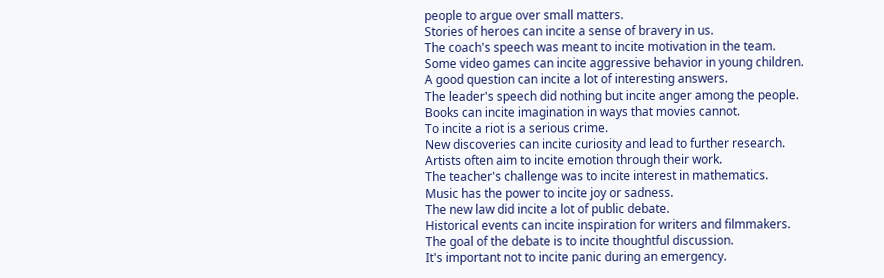people to argue over small matters.
Stories of heroes can incite a sense of bravery in us.
The coach's speech was meant to incite motivation in the team.
Some video games can incite aggressive behavior in young children.
A good question can incite a lot of interesting answers.
The leader's speech did nothing but incite anger among the people.
Books can incite imagination in ways that movies cannot.
To incite a riot is a serious crime.
New discoveries can incite curiosity and lead to further research.
Artists often aim to incite emotion through their work.
The teacher's challenge was to incite interest in mathematics.
Music has the power to incite joy or sadness.
The new law did incite a lot of public debate.
Historical events can incite inspiration for writers and filmmakers.
The goal of the debate is to incite thoughtful discussion.
It's important not to incite panic during an emergency.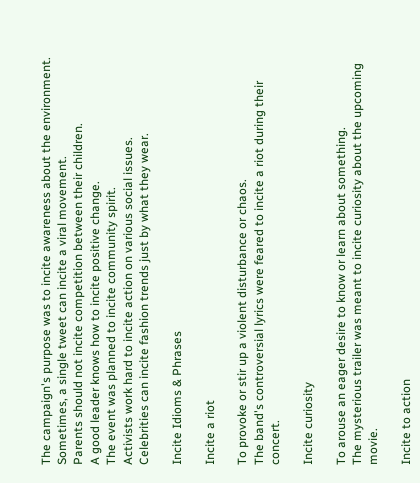The campaign's purpose was to incite awareness about the environment.
Sometimes, a single tweet can incite a viral movement.
Parents should not incite competition between their children.
A good leader knows how to incite positive change.
The event was planned to incite community spirit.
Activists work hard to incite action on various social issues.
Celebrities can incite fashion trends just by what they wear.

Incite Idioms & Phrases

Incite a riot

To provoke or stir up a violent disturbance or chaos.
The band's controversial lyrics were feared to incite a riot during their concert.

Incite curiosity

To arouse an eager desire to know or learn about something.
The mysterious trailer was meant to incite curiosity about the upcoming movie.

Incite to action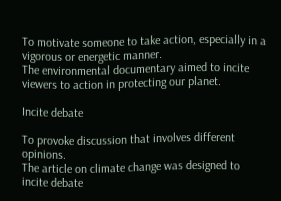To motivate someone to take action, especially in a vigorous or energetic manner.
The environmental documentary aimed to incite viewers to action in protecting our planet.

Incite debate

To provoke discussion that involves different opinions.
The article on climate change was designed to incite debate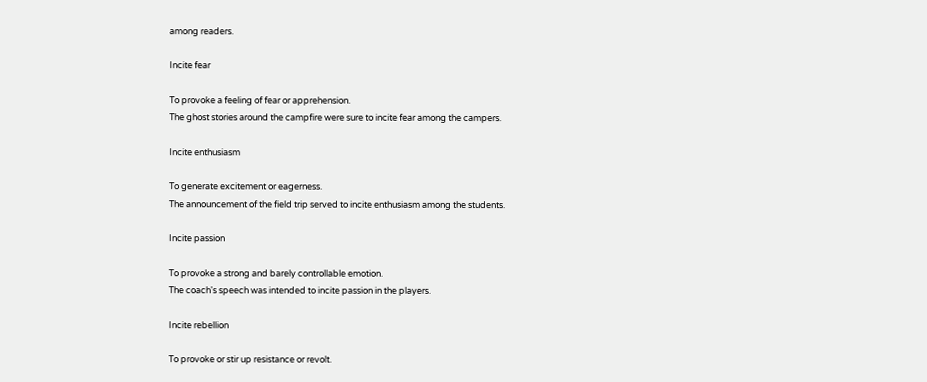among readers.

Incite fear

To provoke a feeling of fear or apprehension.
The ghost stories around the campfire were sure to incite fear among the campers.

Incite enthusiasm

To generate excitement or eagerness.
The announcement of the field trip served to incite enthusiasm among the students.

Incite passion

To provoke a strong and barely controllable emotion.
The coach's speech was intended to incite passion in the players.

Incite rebellion

To provoke or stir up resistance or revolt.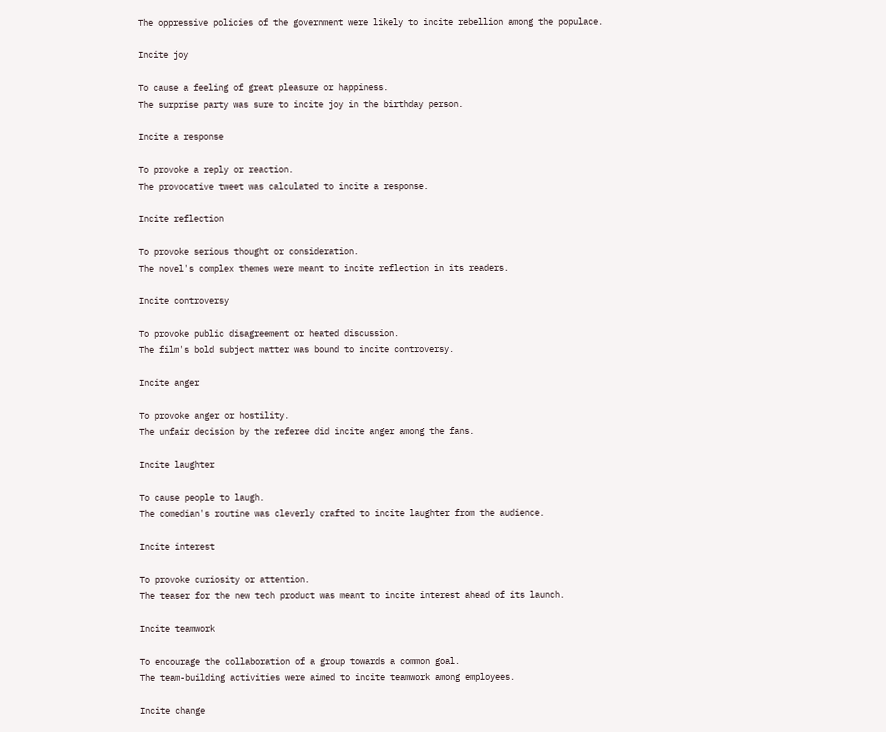The oppressive policies of the government were likely to incite rebellion among the populace.

Incite joy

To cause a feeling of great pleasure or happiness.
The surprise party was sure to incite joy in the birthday person.

Incite a response

To provoke a reply or reaction.
The provocative tweet was calculated to incite a response.

Incite reflection

To provoke serious thought or consideration.
The novel's complex themes were meant to incite reflection in its readers.

Incite controversy

To provoke public disagreement or heated discussion.
The film's bold subject matter was bound to incite controversy.

Incite anger

To provoke anger or hostility.
The unfair decision by the referee did incite anger among the fans.

Incite laughter

To cause people to laugh.
The comedian's routine was cleverly crafted to incite laughter from the audience.

Incite interest

To provoke curiosity or attention.
The teaser for the new tech product was meant to incite interest ahead of its launch.

Incite teamwork

To encourage the collaboration of a group towards a common goal.
The team-building activities were aimed to incite teamwork among employees.

Incite change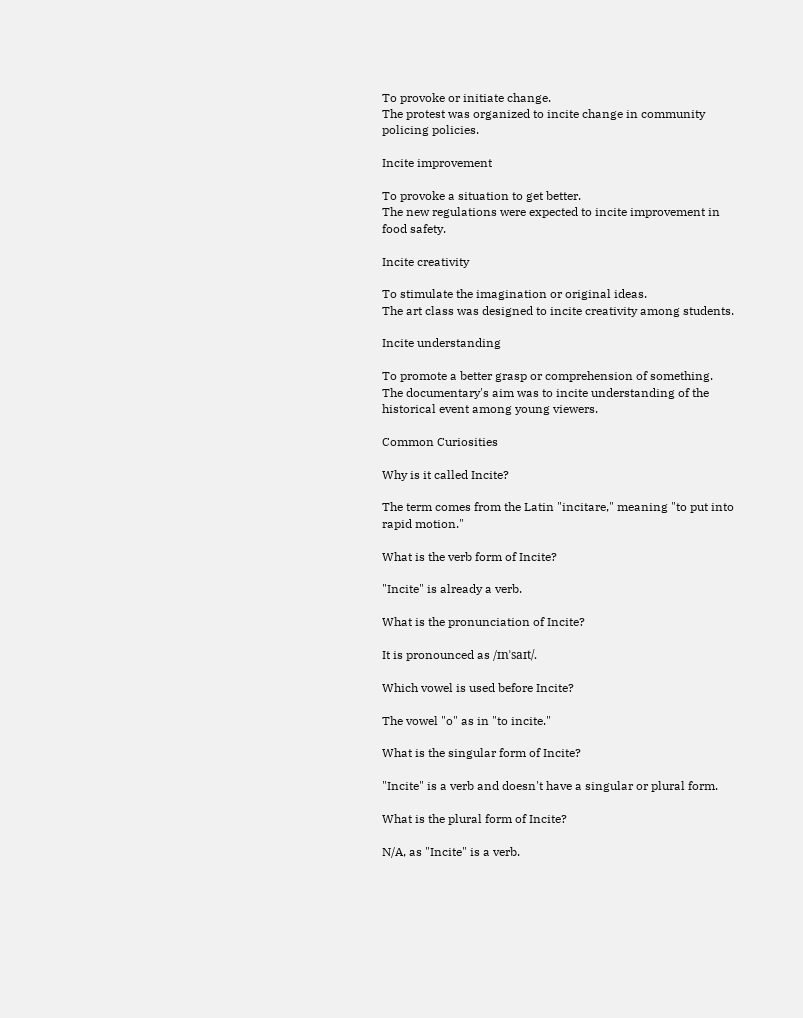To provoke or initiate change.
The protest was organized to incite change in community policing policies.

Incite improvement

To provoke a situation to get better.
The new regulations were expected to incite improvement in food safety.

Incite creativity

To stimulate the imagination or original ideas.
The art class was designed to incite creativity among students.

Incite understanding

To promote a better grasp or comprehension of something.
The documentary's aim was to incite understanding of the historical event among young viewers.

Common Curiosities

Why is it called Incite?

The term comes from the Latin "incitare," meaning "to put into rapid motion."

What is the verb form of Incite?

"Incite" is already a verb.

What is the pronunciation of Incite?

It is pronounced as /ɪnˈsaɪt/.

Which vowel is used before Incite?

The vowel "o" as in "to incite."

What is the singular form of Incite?

"Incite" is a verb and doesn't have a singular or plural form.

What is the plural form of Incite?

N/A, as "Incite" is a verb.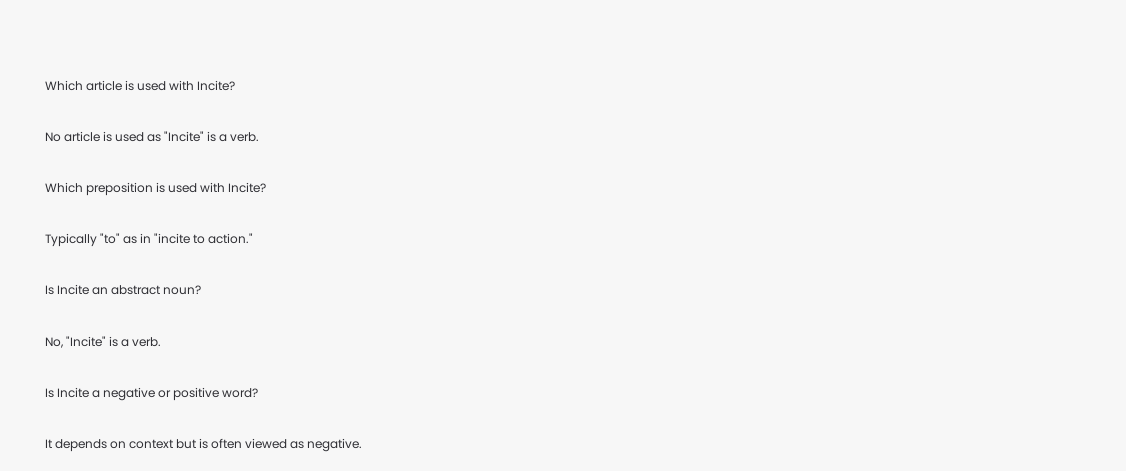Which article is used with Incite?

No article is used as "Incite" is a verb.

Which preposition is used with Incite?

Typically "to" as in "incite to action."

Is Incite an abstract noun?

No, "Incite" is a verb.

Is Incite a negative or positive word?

It depends on context but is often viewed as negative.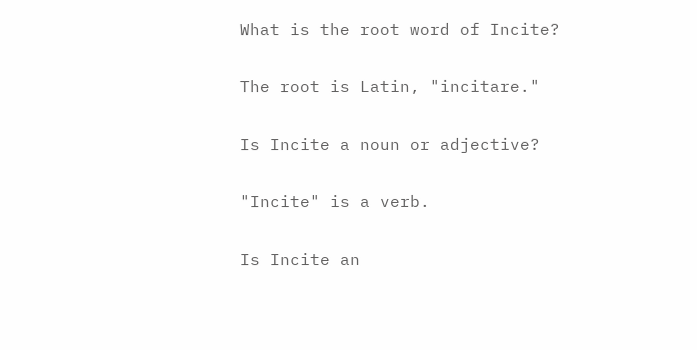What is the root word of Incite?

The root is Latin, "incitare."

Is Incite a noun or adjective?

"Incite" is a verb.

Is Incite an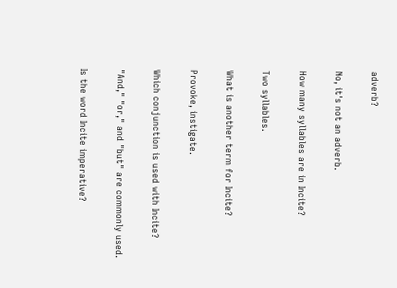adverb?

No, it's not an adverb.

How many syllables are in Incite?

Two syllables.

What is another term for Incite?

Provoke, instigate.

Which conjunction is used with Incite?

"And," "or," and "but" are commonly used.

Is the word Incite imperative?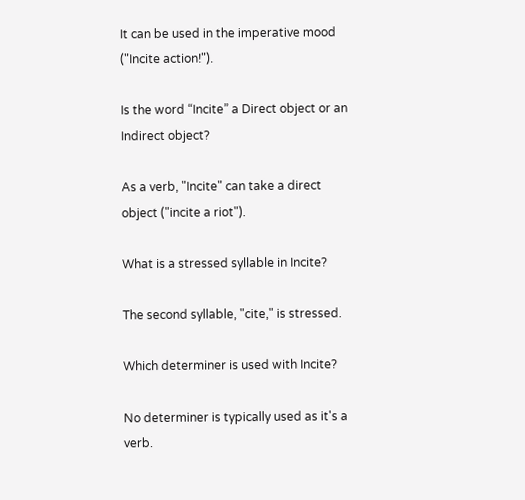It can be used in the imperative mood ("Incite action!").

Is the word “Incite” a Direct object or an Indirect object?

As a verb, "Incite" can take a direct object ("incite a riot").

What is a stressed syllable in Incite?

The second syllable, "cite," is stressed.

Which determiner is used with Incite?

No determiner is typically used as it's a verb.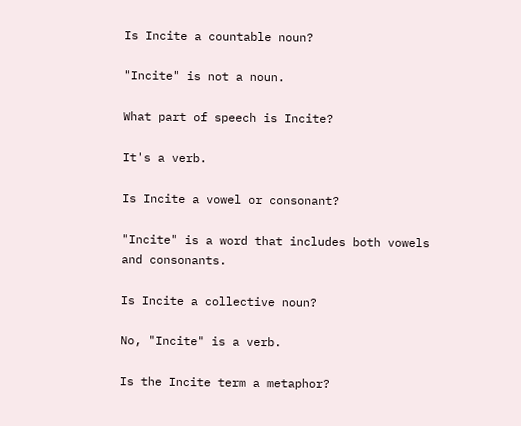Is Incite a countable noun?

"Incite" is not a noun.

What part of speech is Incite?

It's a verb.

Is Incite a vowel or consonant?

"Incite" is a word that includes both vowels and consonants.

Is Incite a collective noun?

No, "Incite" is a verb.

Is the Incite term a metaphor?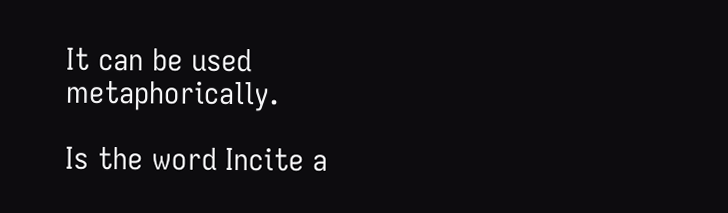It can be used metaphorically.

Is the word Incite a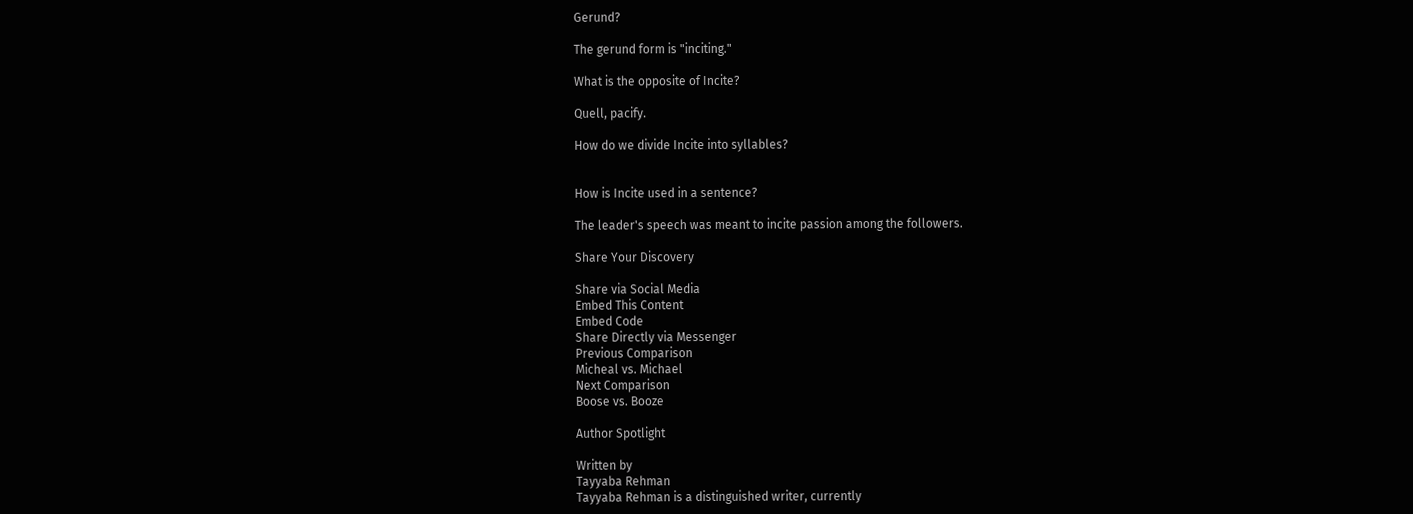Gerund?

The gerund form is "inciting."

What is the opposite of Incite?

Quell, pacify.

How do we divide Incite into syllables?


How is Incite used in a sentence?

The leader's speech was meant to incite passion among the followers.

Share Your Discovery

Share via Social Media
Embed This Content
Embed Code
Share Directly via Messenger
Previous Comparison
Micheal vs. Michael
Next Comparison
Boose vs. Booze

Author Spotlight

Written by
Tayyaba Rehman
Tayyaba Rehman is a distinguished writer, currently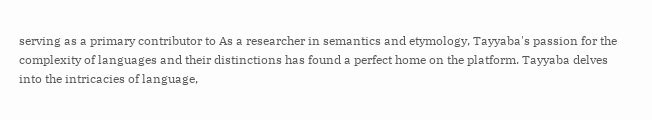serving as a primary contributor to As a researcher in semantics and etymology, Tayyaba's passion for the complexity of languages and their distinctions has found a perfect home on the platform. Tayyaba delves into the intricacies of language,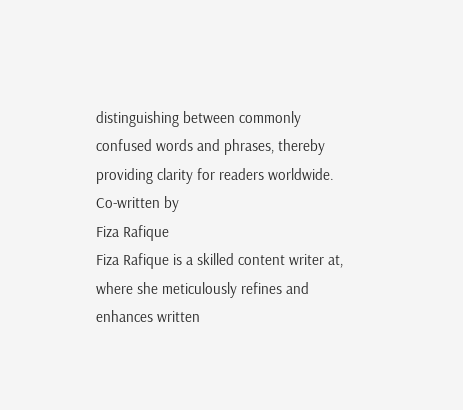distinguishing between commonly confused words and phrases, thereby providing clarity for readers worldwide.
Co-written by
Fiza Rafique
Fiza Rafique is a skilled content writer at, where she meticulously refines and enhances written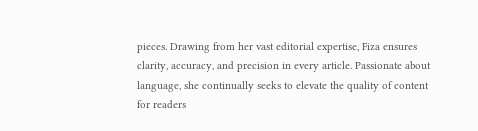pieces. Drawing from her vast editorial expertise, Fiza ensures clarity, accuracy, and precision in every article. Passionate about language, she continually seeks to elevate the quality of content for readers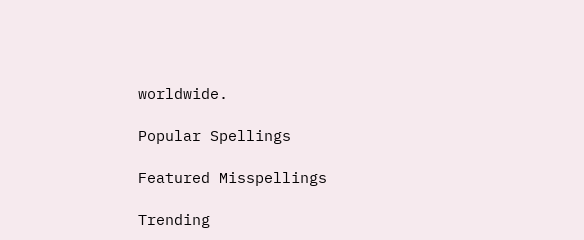worldwide.

Popular Spellings

Featured Misspellings

Trending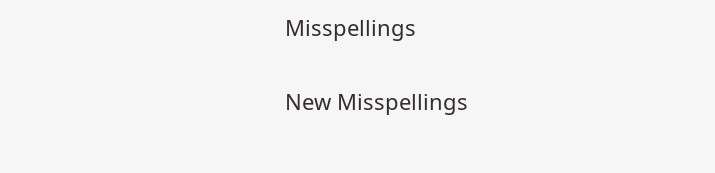Misspellings

New Misspellings